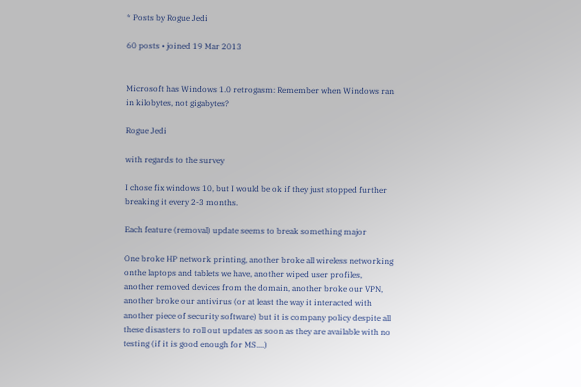* Posts by Rogue Jedi

60 posts • joined 19 Mar 2013


Microsoft has Windows 1.0 retrogasm: Remember when Windows ran in kilobytes, not gigabytes?

Rogue Jedi

with regards to the survey

I chose fix windows 10, but I would be ok if they just stopped further breaking it every 2-3 months.

Each feature (removal) update seems to break something major

One broke HP network printing, another broke all wireless networking onthe laptops and tablets we have, another wiped user profiles, another removed devices from the domain, another broke our VPN, another broke our antivirus (or at least the way it interacted with another piece of security software) but it is company policy despite all these disasters to roll out updates as soon as they are available with no testing (if it is good enough for MS....)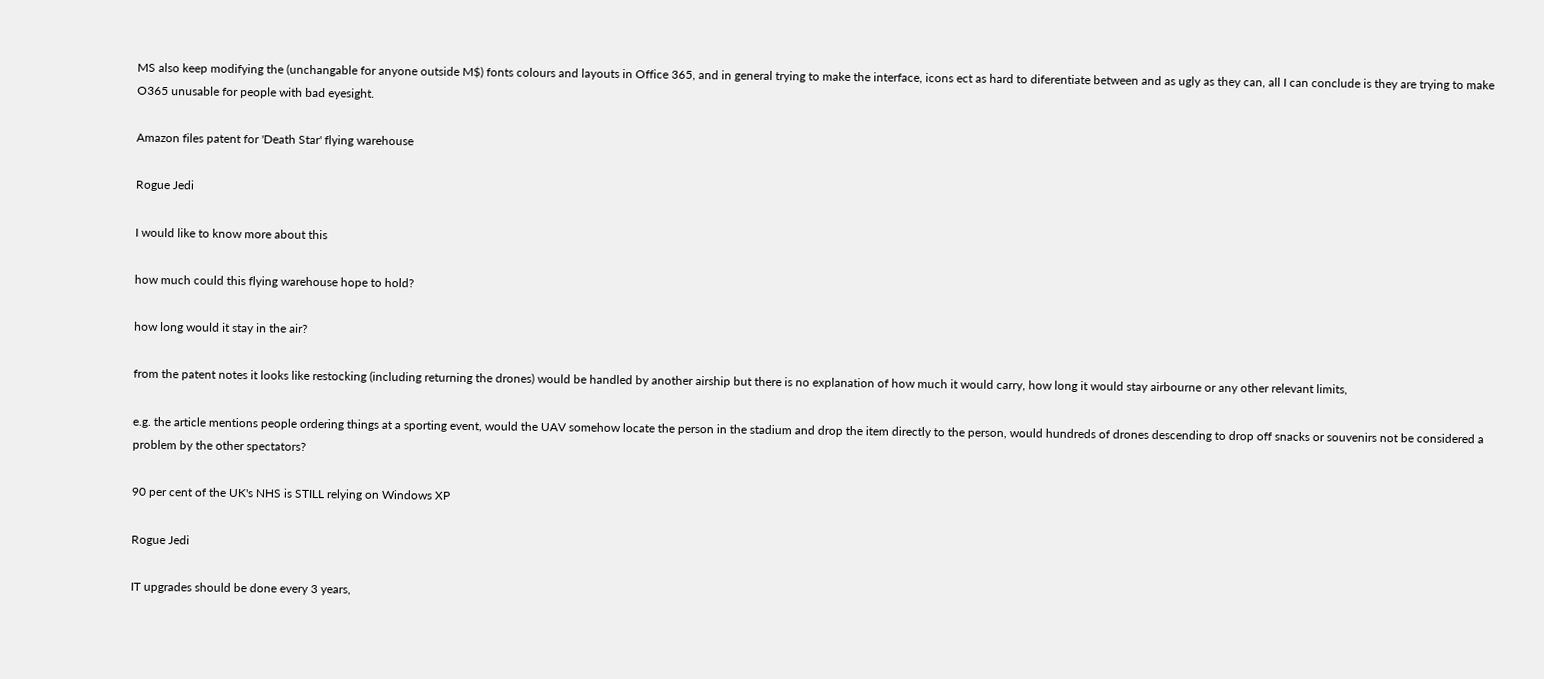MS also keep modifying the (unchangable for anyone outside M$) fonts colours and layouts in Office 365, and in general trying to make the interface, icons ect as hard to diferentiate between and as ugly as they can, all I can conclude is they are trying to make O365 unusable for people with bad eyesight.

Amazon files patent for 'Death Star' flying warehouse

Rogue Jedi

I would like to know more about this

how much could this flying warehouse hope to hold?

how long would it stay in the air?

from the patent notes it looks like restocking (including returning the drones) would be handled by another airship but there is no explanation of how much it would carry, how long it would stay airbourne or any other relevant limits,

e.g. the article mentions people ordering things at a sporting event, would the UAV somehow locate the person in the stadium and drop the item directly to the person, would hundreds of drones descending to drop off snacks or souvenirs not be considered a problem by the other spectators?

90 per cent of the UK's NHS is STILL relying on Windows XP

Rogue Jedi

IT upgrades should be done every 3 years,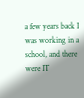a few years back I was working in a school, and there were IT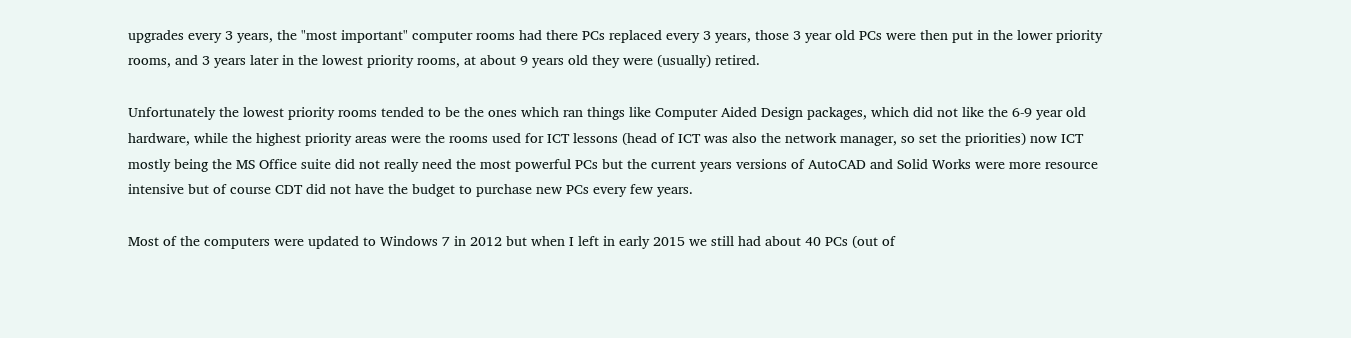upgrades every 3 years, the "most important" computer rooms had there PCs replaced every 3 years, those 3 year old PCs were then put in the lower priority rooms, and 3 years later in the lowest priority rooms, at about 9 years old they were (usually) retired.

Unfortunately the lowest priority rooms tended to be the ones which ran things like Computer Aided Design packages, which did not like the 6-9 year old hardware, while the highest priority areas were the rooms used for ICT lessons (head of ICT was also the network manager, so set the priorities) now ICT mostly being the MS Office suite did not really need the most powerful PCs but the current years versions of AutoCAD and Solid Works were more resource intensive but of course CDT did not have the budget to purchase new PCs every few years.

Most of the computers were updated to Windows 7 in 2012 but when I left in early 2015 we still had about 40 PCs (out of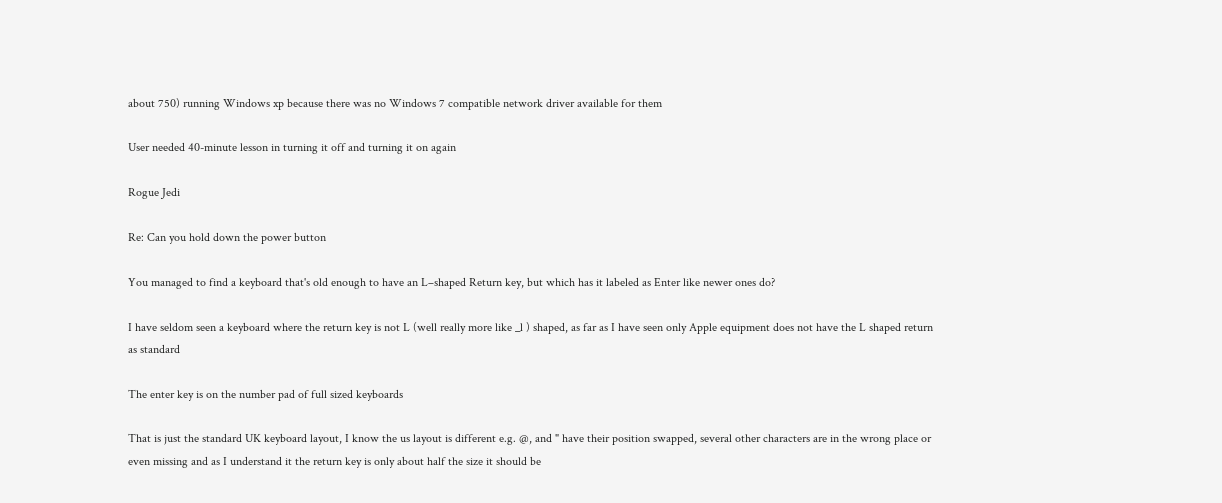about 750) running Windows xp because there was no Windows 7 compatible network driver available for them

User needed 40-minute lesson in turning it off and turning it on again

Rogue Jedi

Re: Can you hold down the power button

You managed to find a keyboard that's old enough to have an L–shaped Return key, but which has it labeled as Enter like newer ones do?

I have seldom seen a keyboard where the return key is not L (well really more like _l ) shaped, as far as I have seen only Apple equipment does not have the L shaped return as standard

The enter key is on the number pad of full sized keyboards

That is just the standard UK keyboard layout, I know the us layout is different e.g. @, and " have their position swapped, several other characters are in the wrong place or even missing and as I understand it the return key is only about half the size it should be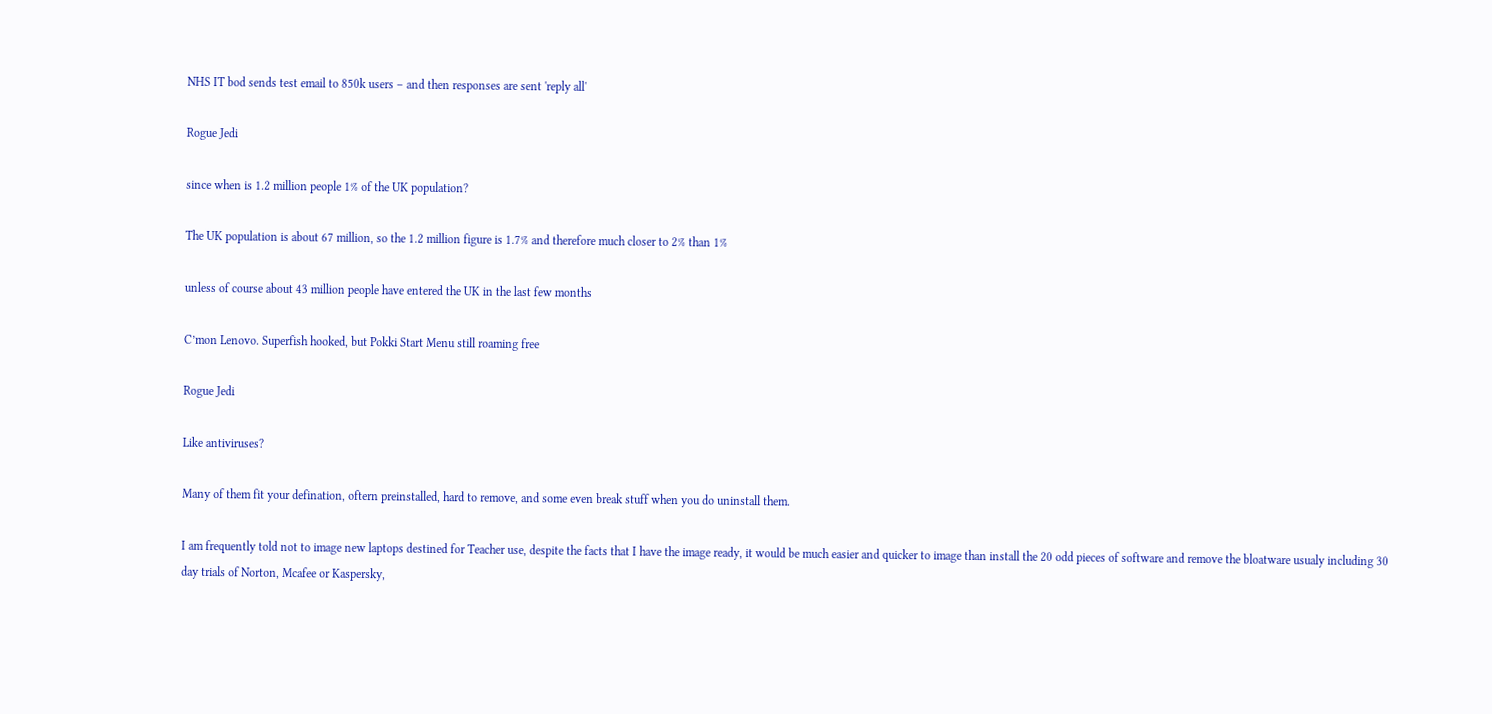NHS IT bod sends test email to 850k users – and then responses are sent 'reply all'

Rogue Jedi

since when is 1.2 million people 1% of the UK population?

The UK population is about 67 million, so the 1.2 million figure is 1.7% and therefore much closer to 2% than 1%

unless of course about 43 million people have entered the UK in the last few months

C’mon Lenovo. Superfish hooked, but Pokki Start Menu still roaming free

Rogue Jedi

Like antiviruses?

Many of them fit your defination, oftern preinstalled, hard to remove, and some even break stuff when you do uninstall them.

I am frequently told not to image new laptops destined for Teacher use, despite the facts that I have the image ready, it would be much easier and quicker to image than install the 20 odd pieces of software and remove the bloatware usualy including 30 day trials of Norton, Mcafee or Kaspersky,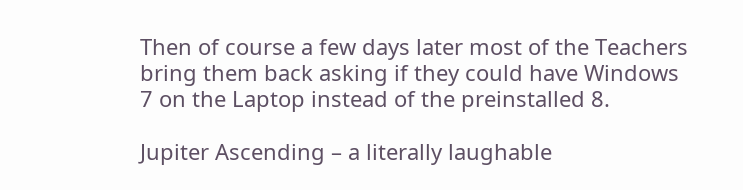Then of course a few days later most of the Teachers bring them back asking if they could have Windows 7 on the Laptop instead of the preinstalled 8.

Jupiter Ascending – a literally laughable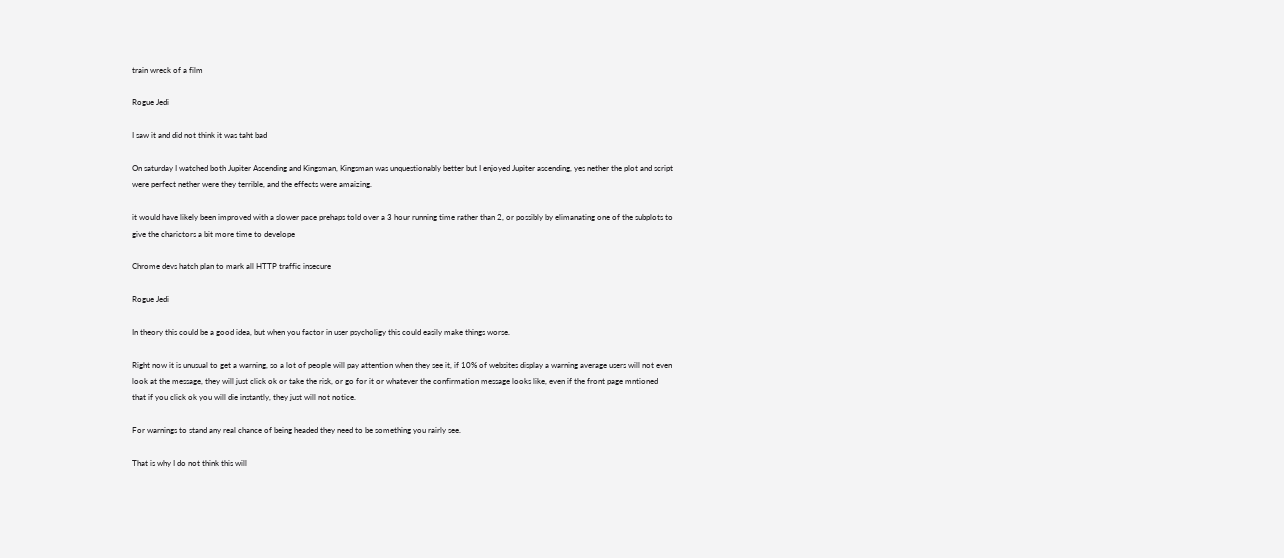train wreck of a film

Rogue Jedi

I saw it and did not think it was taht bad

On saturday I watched both Jupiter Ascending and Kingsman, Kingsman was unquestionably better but I enjoyed Jupiter ascending, yes nether the plot and script were perfect nether were they terrible, and the effects were amaizing.

it would have likely been improved with a slower pace prehaps told over a 3 hour running time rather than 2, or possibly by elimanating one of the subplots to give the charictors a bit more time to develope

Chrome devs hatch plan to mark all HTTP traffic insecure

Rogue Jedi

In theory this could be a good idea, but when you factor in user psycholigy this could easily make things worse.

Right now it is unusual to get a warning, so a lot of people will pay attention when they see it, if 10% of websites display a warning average users will not even look at the message, they will just click ok or take the risk, or go for it or whatever the confirmation message looks like, even if the front page mntioned that if you click ok you will die instantly, they just will not notice.

For warnings to stand any real chance of being headed they need to be something you rairly see.

That is why I do not think this will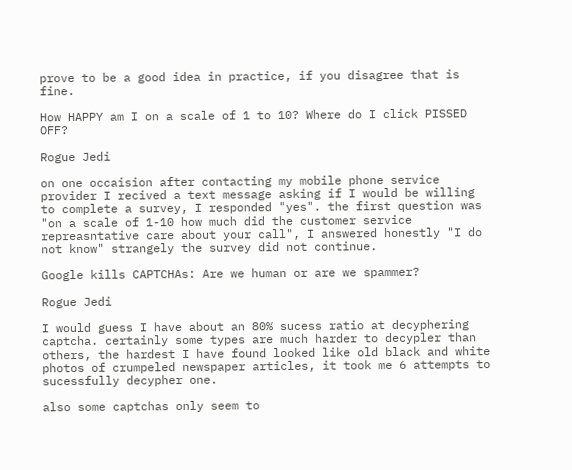prove to be a good idea in practice, if you disagree that is fine.

How HAPPY am I on a scale of 1 to 10? Where do I click PISSED OFF?

Rogue Jedi

on one occaision after contacting my mobile phone service provider I recived a text message asking if I would be willing to complete a survey, I responded "yes". the first question was "on a scale of 1-10 how much did the customer service repreasntative care about your call", I answered honestly "I do not know" strangely the survey did not continue.

Google kills CAPTCHAs: Are we human or are we spammer?

Rogue Jedi

I would guess I have about an 80% sucess ratio at decyphering captcha. certainly some types are much harder to decypler than others, the hardest I have found looked like old black and white photos of crumpeled newspaper articles, it took me 6 attempts to sucessfully decypher one.

also some captchas only seem to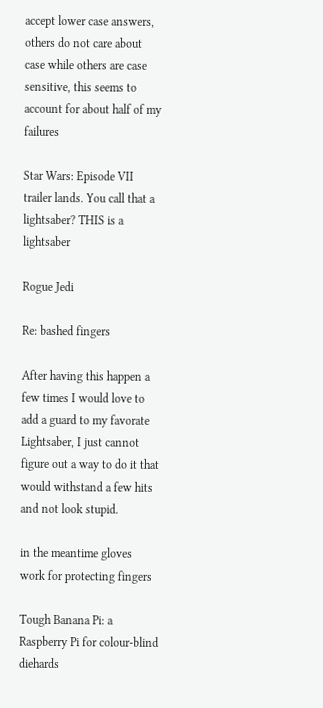accept lower case answers, others do not care about case while others are case sensitive, this seems to account for about half of my failures

Star Wars: Episode VII trailer lands. You call that a lightsaber? THIS is a lightsaber

Rogue Jedi

Re: bashed fingers

After having this happen a few times I would love to add a guard to my favorate Lightsaber, I just cannot figure out a way to do it that would withstand a few hits and not look stupid.

in the meantime gloves work for protecting fingers

Tough Banana Pi: a Raspberry Pi for colour-blind diehards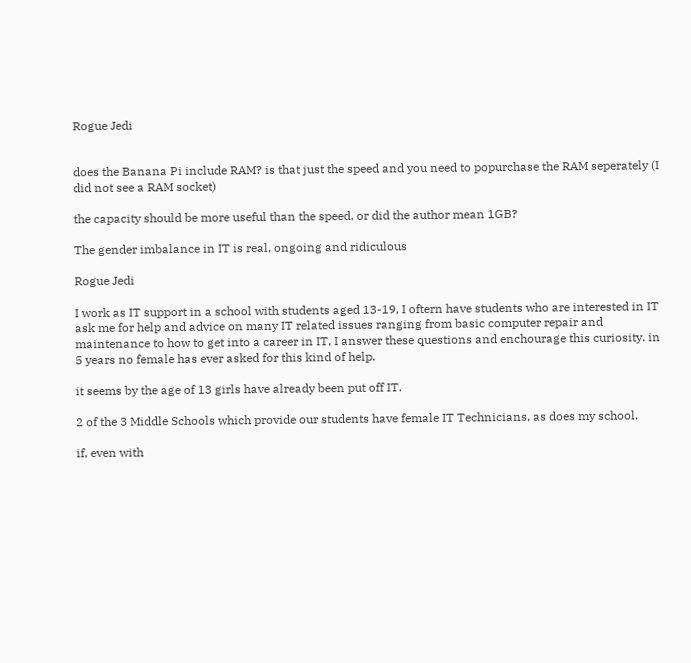Rogue Jedi


does the Banana Pi include RAM? is that just the speed and you need to popurchase the RAM seperately (I did not see a RAM socket)

the capacity should be more useful than the speed, or did the author mean 1GB?

The gender imbalance in IT is real, ongoing and ridiculous

Rogue Jedi

I work as IT support in a school with students aged 13-19, I oftern have students who are interested in IT ask me for help and advice on many IT related issues ranging from basic computer repair and maintenance to how to get into a career in IT, I answer these questions and enchourage this curiosity. in 5 years no female has ever asked for this kind of help.

it seems by the age of 13 girls have already been put off IT.

2 of the 3 Middle Schools which provide our students have female IT Technicians, as does my school.

if, even with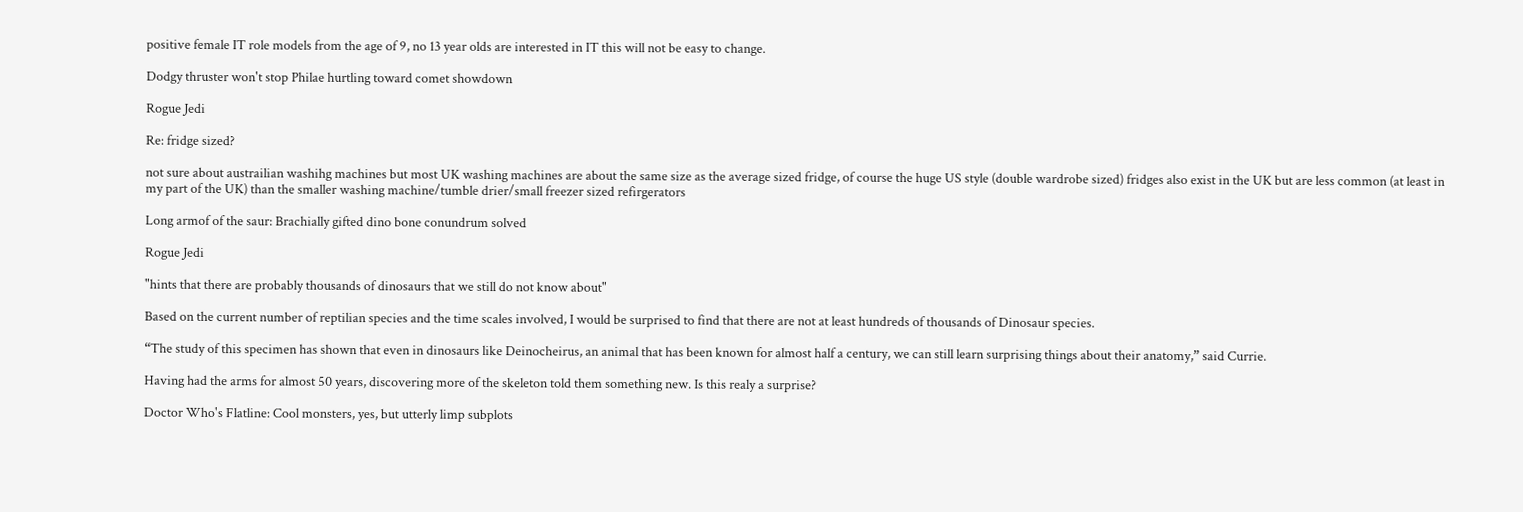positive female IT role models from the age of 9, no 13 year olds are interested in IT this will not be easy to change.

Dodgy thruster won't stop Philae hurtling toward comet showdown

Rogue Jedi

Re: fridge sized?

not sure about austrailian washihg machines but most UK washing machines are about the same size as the average sized fridge, of course the huge US style (double wardrobe sized) fridges also exist in the UK but are less common (at least in my part of the UK) than the smaller washing machine/tumble drier/small freezer sized refirgerators

Long armof of the saur: Brachially gifted dino bone conundrum solved

Rogue Jedi

"hints that there are probably thousands of dinosaurs that we still do not know about"

Based on the current number of reptilian species and the time scales involved, I would be surprised to find that there are not at least hundreds of thousands of Dinosaur species.

“The study of this specimen has shown that even in dinosaurs like Deinocheirus, an animal that has been known for almost half a century, we can still learn surprising things about their anatomy,” said Currie.

Having had the arms for almost 50 years, discovering more of the skeleton told them something new. Is this realy a surprise?

Doctor Who's Flatline: Cool monsters, yes, but utterly limp subplots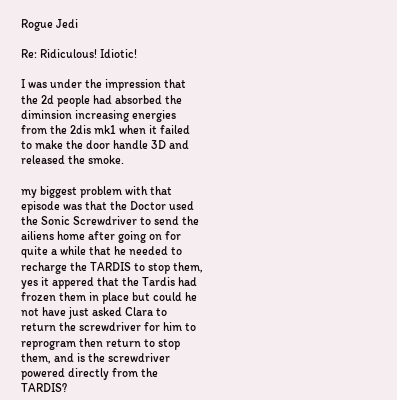Rogue Jedi

Re: Ridiculous! Idiotic!

I was under the impression that the 2d people had absorbed the diminsion increasing energies from the 2dis mk1 when it failed to make the door handle 3D and released the smoke.

my biggest problem with that episode was that the Doctor used the Sonic Screwdriver to send the ailiens home after going on for quite a while that he needed to recharge the TARDIS to stop them, yes it appered that the Tardis had frozen them in place but could he not have just asked Clara to return the screwdriver for him to reprogram then return to stop them, and is the screwdriver powered directly from the TARDIS?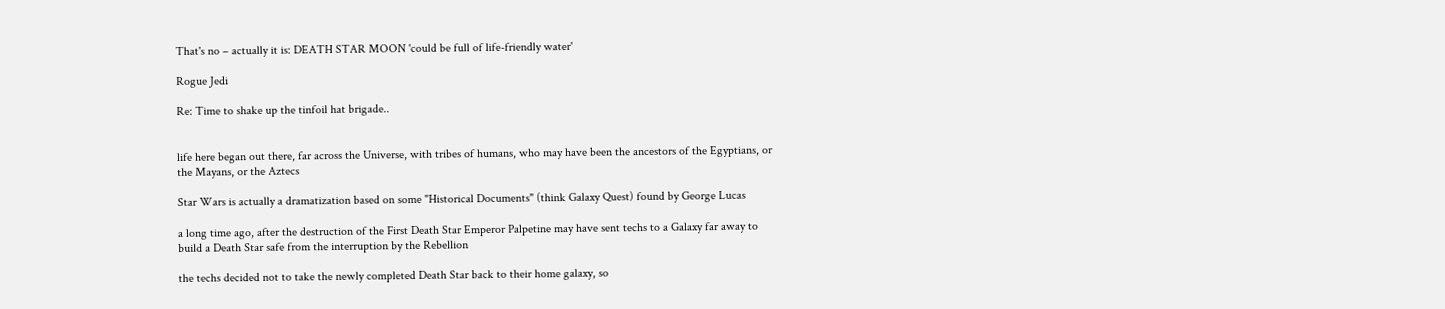That's no – actually it is: DEATH STAR MOON 'could be full of life-friendly water'

Rogue Jedi

Re: Time to shake up the tinfoil hat brigade..


life here began out there, far across the Universe, with tribes of humans, who may have been the ancestors of the Egyptians, or the Mayans, or the Aztecs

Star Wars is actually a dramatization based on some "Historical Documents" (think Galaxy Quest) found by George Lucas

a long time ago, after the destruction of the First Death Star Emperor Palpetine may have sent techs to a Galaxy far away to build a Death Star safe from the interruption by the Rebellion

the techs decided not to take the newly completed Death Star back to their home galaxy, so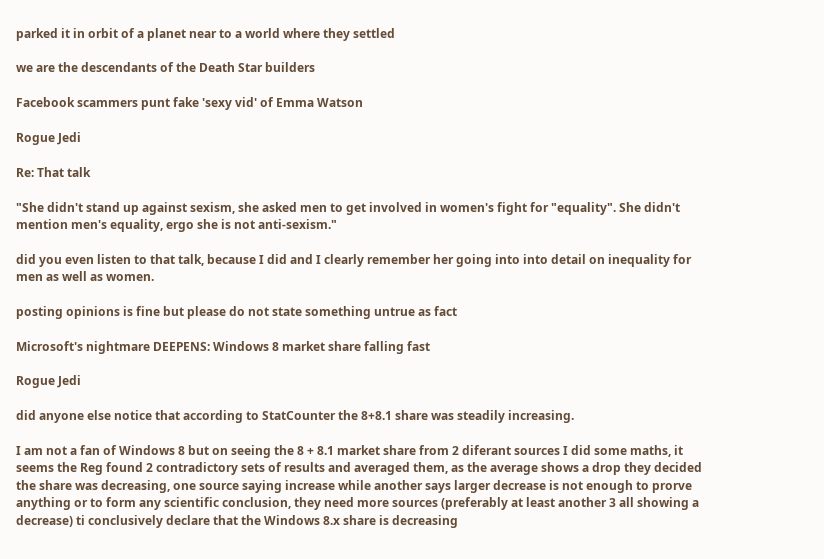parked it in orbit of a planet near to a world where they settled

we are the descendants of the Death Star builders

Facebook scammers punt fake 'sexy vid' of Emma Watson

Rogue Jedi

Re: That talk

"She didn't stand up against sexism, she asked men to get involved in women's fight for "equality". She didn't mention men's equality, ergo she is not anti-sexism."

did you even listen to that talk, because I did and I clearly remember her going into into detail on inequality for men as well as women.

posting opinions is fine but please do not state something untrue as fact

Microsoft's nightmare DEEPENS: Windows 8 market share falling fast

Rogue Jedi

did anyone else notice that according to StatCounter the 8+8.1 share was steadily increasing.

I am not a fan of Windows 8 but on seeing the 8 + 8.1 market share from 2 diferant sources I did some maths, it seems the Reg found 2 contradictory sets of results and averaged them, as the average shows a drop they decided the share was decreasing, one source saying increase while another says larger decrease is not enough to prorve anything or to form any scientific conclusion, they need more sources (preferably at least another 3 all showing a decrease) ti conclusively declare that the Windows 8.x share is decreasing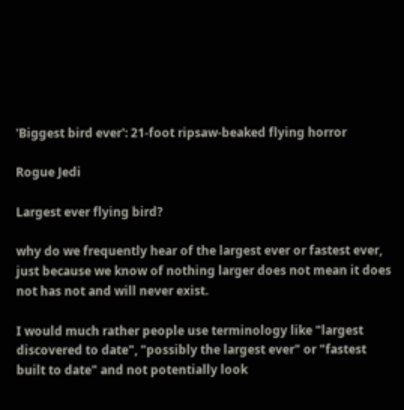'Biggest bird ever': 21-foot ripsaw-beaked flying horror

Rogue Jedi

Largest ever flying bird?

why do we frequently hear of the largest ever or fastest ever, just because we know of nothing larger does not mean it does not has not and will never exist.

I would much rather people use terminology like "largest discovered to date", "possibly the largest ever" or "fastest built to date" and not potentially look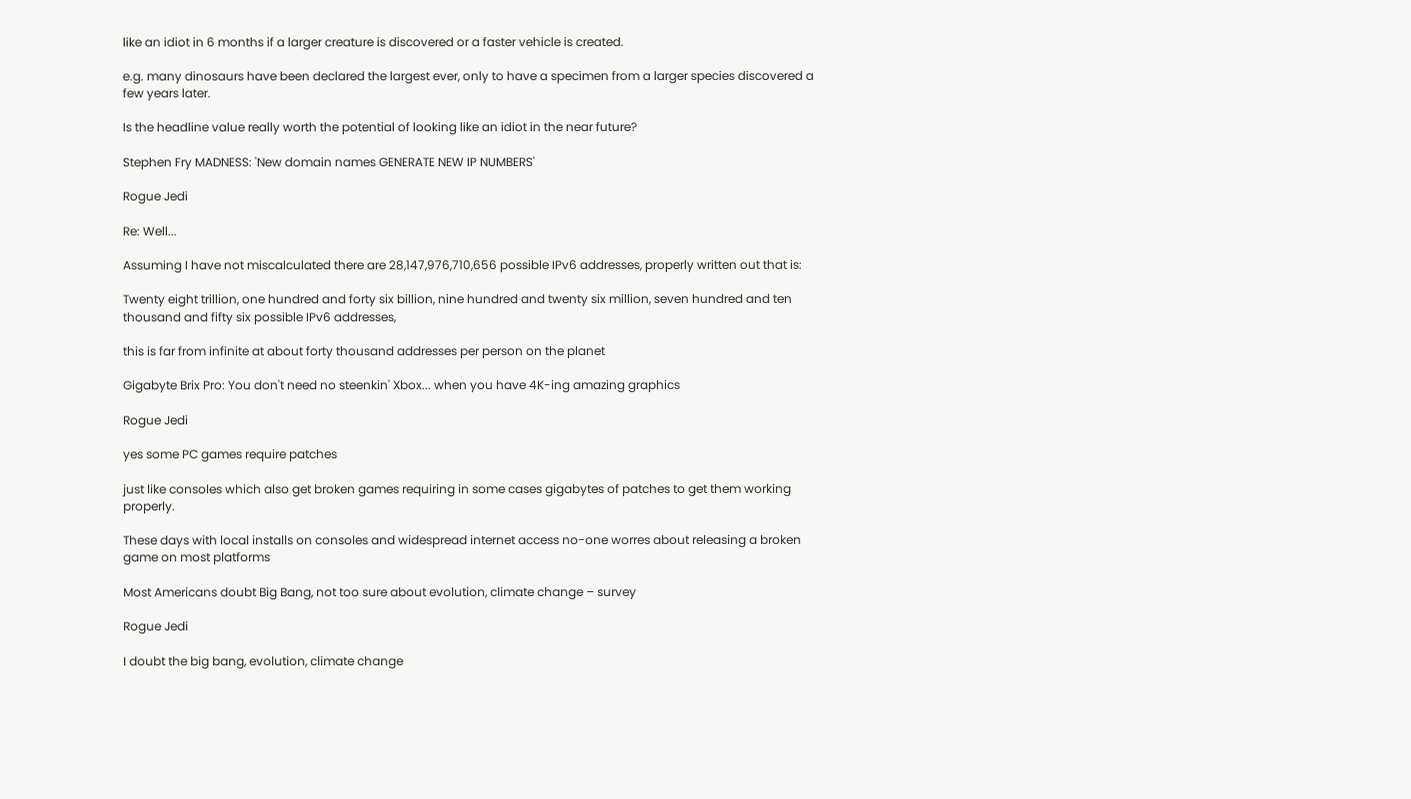like an idiot in 6 months if a larger creature is discovered or a faster vehicle is created.

e.g. many dinosaurs have been declared the largest ever, only to have a specimen from a larger species discovered a few years later.

Is the headline value really worth the potential of looking like an idiot in the near future?

Stephen Fry MADNESS: 'New domain names GENERATE NEW IP NUMBERS'

Rogue Jedi

Re: Well...

Assuming I have not miscalculated there are 28,147,976,710,656 possible IPv6 addresses, properly written out that is:

Twenty eight trillion, one hundred and forty six billion, nine hundred and twenty six million, seven hundred and ten thousand and fifty six possible IPv6 addresses,

this is far from infinite at about forty thousand addresses per person on the planet

Gigabyte Brix Pro: You don't need no steenkin' Xbox... when you have 4K-ing amazing graphics

Rogue Jedi

yes some PC games require patches

just like consoles which also get broken games requiring in some cases gigabytes of patches to get them working properly.

These days with local installs on consoles and widespread internet access no-one worres about releasing a broken game on most platforms

Most Americans doubt Big Bang, not too sure about evolution, climate change – survey

Rogue Jedi

I doubt the big bang, evolution, climate change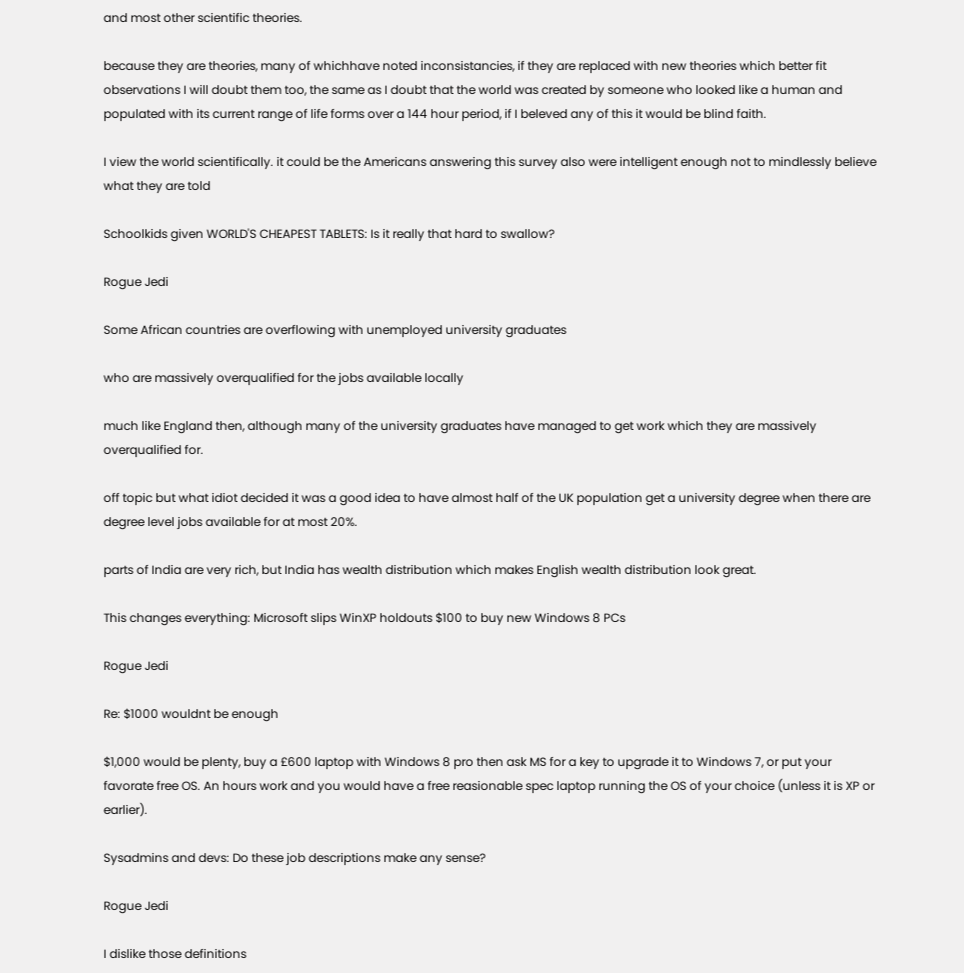and most other scientific theories.

because they are theories, many of whichhave noted inconsistancies, if they are replaced with new theories which better fit observations I will doubt them too, the same as I doubt that the world was created by someone who looked like a human and populated with its current range of life forms over a 144 hour period, if I beleved any of this it would be blind faith.

I view the world scientifically. it could be the Americans answering this survey also were intelligent enough not to mindlessly believe what they are told

Schoolkids given WORLD'S CHEAPEST TABLETS: Is it really that hard to swallow?

Rogue Jedi

Some African countries are overflowing with unemployed university graduates

who are massively overqualified for the jobs available locally

much like England then, although many of the university graduates have managed to get work which they are massively overqualified for.

off topic but what idiot decided it was a good idea to have almost half of the UK population get a university degree when there are degree level jobs available for at most 20%.

parts of India are very rich, but India has wealth distribution which makes English wealth distribution look great.

This changes everything: Microsoft slips WinXP holdouts $100 to buy new Windows 8 PCs

Rogue Jedi

Re: $1000 wouldnt be enough

$1,000 would be plenty, buy a £600 laptop with Windows 8 pro then ask MS for a key to upgrade it to Windows 7, or put your favorate free OS. An hours work and you would have a free reasionable spec laptop running the OS of your choice (unless it is XP or earlier).

Sysadmins and devs: Do these job descriptions make any sense?

Rogue Jedi

I dislike those definitions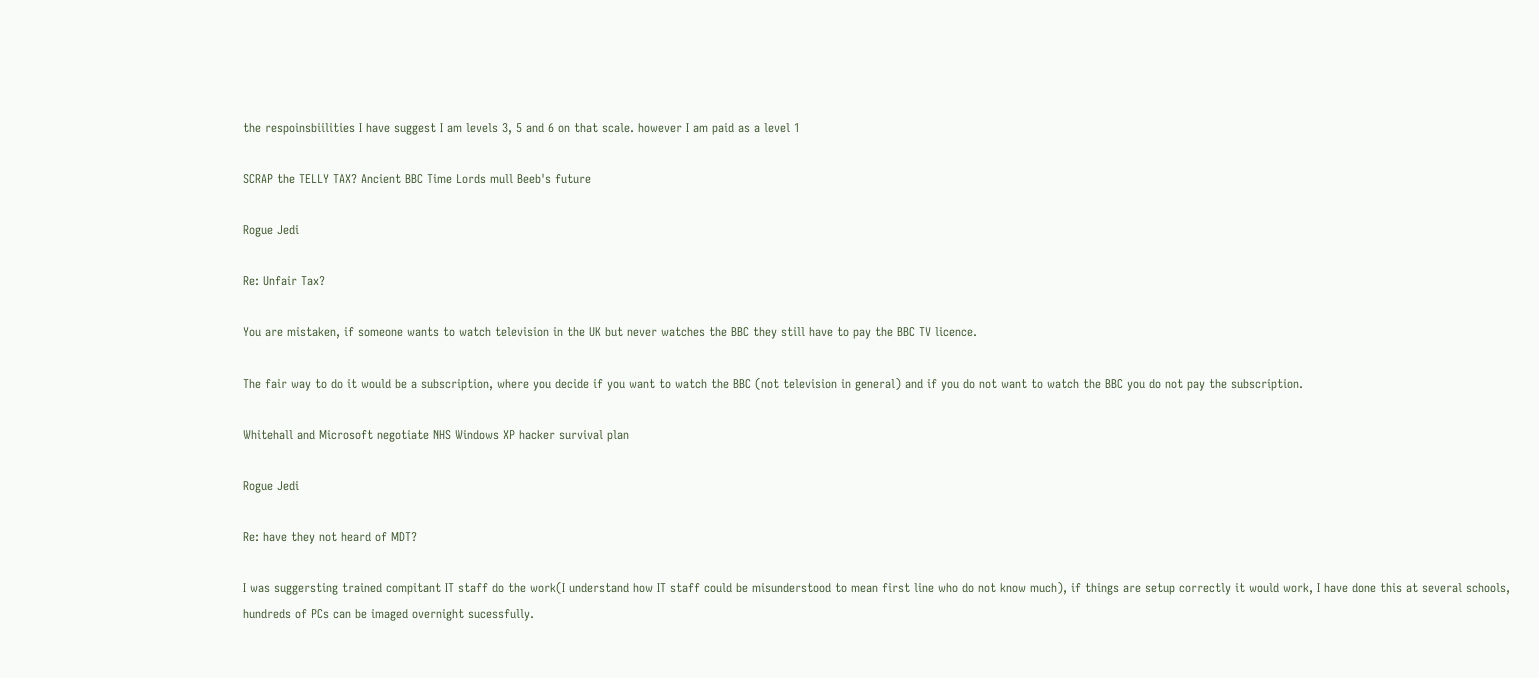the respoinsbiilities I have suggest I am levels 3, 5 and 6 on that scale. however I am paid as a level 1

SCRAP the TELLY TAX? Ancient BBC Time Lords mull Beeb's future

Rogue Jedi

Re: Unfair Tax?

You are mistaken, if someone wants to watch television in the UK but never watches the BBC they still have to pay the BBC TV licence.

The fair way to do it would be a subscription, where you decide if you want to watch the BBC (not television in general) and if you do not want to watch the BBC you do not pay the subscription.

Whitehall and Microsoft negotiate NHS Windows XP hacker survival plan

Rogue Jedi

Re: have they not heard of MDT?

I was suggersting trained compitant IT staff do the work(I understand how IT staff could be misunderstood to mean first line who do not know much), if things are setup correctly it would work, I have done this at several schools, hundreds of PCs can be imaged overnight sucessfully.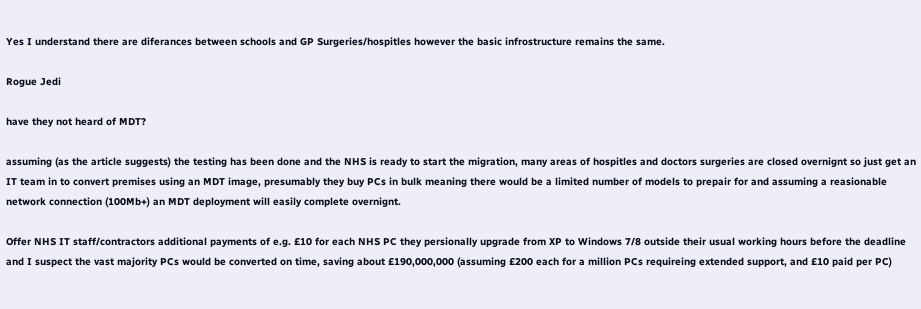Yes I understand there are diferances between schools and GP Surgeries/hospitles however the basic infrostructure remains the same.

Rogue Jedi

have they not heard of MDT?

assuming (as the article suggests) the testing has been done and the NHS is ready to start the migration, many areas of hospitles and doctors surgeries are closed overnignt so just get an IT team in to convert premises using an MDT image, presumably they buy PCs in bulk meaning there would be a limited number of models to prepair for and assuming a reasionable network connection (100Mb+) an MDT deployment will easily complete overnignt.

Offer NHS IT staff/contractors additional payments of e.g. £10 for each NHS PC they persionally upgrade from XP to Windows 7/8 outside their usual working hours before the deadline and I suspect the vast majority PCs would be converted on time, saving about £190,000,000 (assuming £200 each for a million PCs requireing extended support, and £10 paid per PC)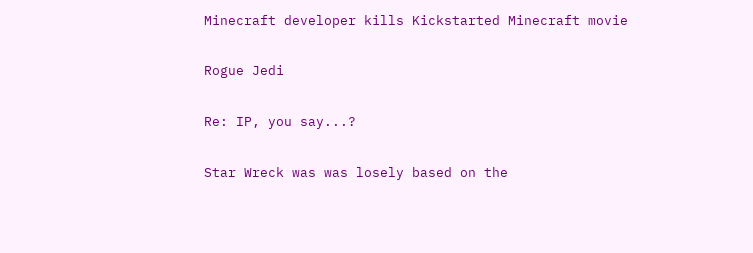Minecraft developer kills Kickstarted Minecraft movie

Rogue Jedi

Re: IP, you say...?

Star Wreck was was losely based on the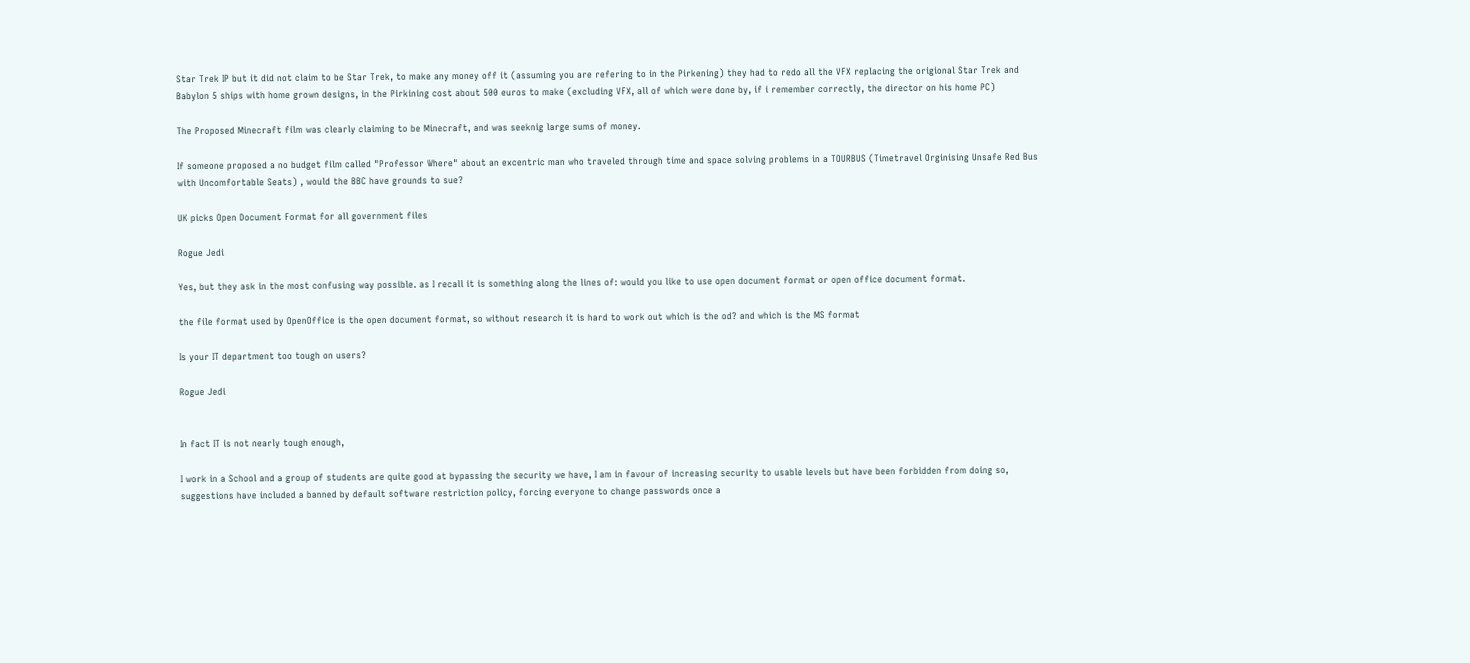Star Trek IP but it did not claim to be Star Trek, to make any money off it (assuming you are refering to in the Pirkening) they had to redo all the VFX replacing the origional Star Trek and Babylon 5 ships with home grown designs, in the Pirkining cost about 500 euros to make (excluding VFX, all of which were done by, if i remember correctly, the director on his home PC)

The Proposed Minecraft film was clearly claiming to be Minecraft, and was seeknig large sums of money.

If someone proposed a no budget film called "Professor Where" about an excentric man who traveled through time and space solving problems in a TOURBUS (Timetravel Orginising Unsafe Red Bus with Uncomfortable Seats) , would the BBC have grounds to sue?

UK picks Open Document Format for all government files

Rogue Jedi

Yes, but they ask in the most confusing way possible. as I recall it is something along the lines of: would you like to use open document format or open office document format.

the file format used by OpenOffice is the open document format, so without research it is hard to work out which is the od? and which is the MS format

Is your IT department too tough on users?

Rogue Jedi


In fact IT is not nearly tough enough,

I work in a School and a group of students are quite good at bypassing the security we have, I am in favour of increasing security to usable levels but have been forbidden from doing so, suggestions have included a banned by default software restriction policy, forcing everyone to change passwords once a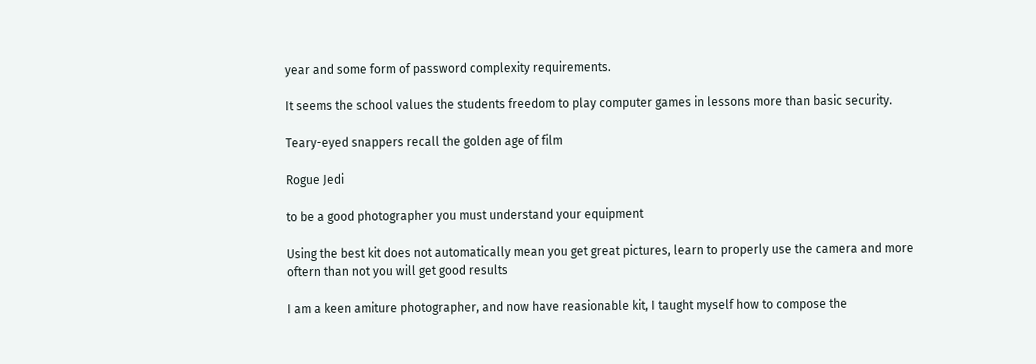year and some form of password complexity requirements.

It seems the school values the students freedom to play computer games in lessons more than basic security.

Teary-eyed snappers recall the golden age of film

Rogue Jedi

to be a good photographer you must understand your equipment

Using the best kit does not automatically mean you get great pictures, learn to properly use the camera and more oftern than not you will get good results

I am a keen amiture photographer, and now have reasionable kit, I taught myself how to compose the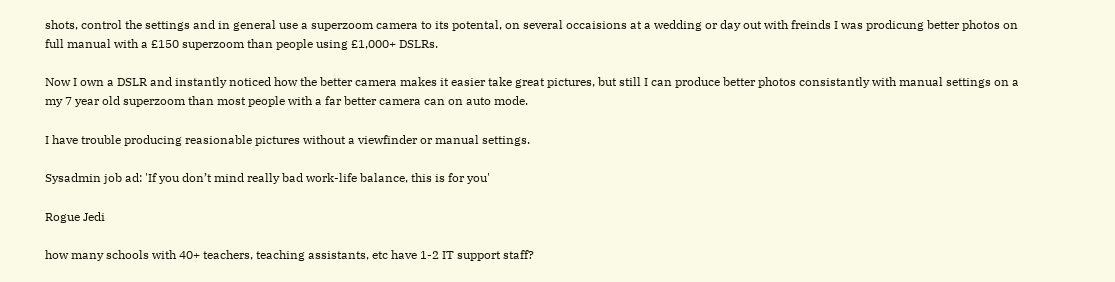shots, control the settings and in general use a superzoom camera to its potental, on several occaisions at a wedding or day out with freinds I was prodicung better photos on full manual with a £150 superzoom than people using £1,000+ DSLRs.

Now I own a DSLR and instantly noticed how the better camera makes it easier take great pictures, but still I can produce better photos consistantly with manual settings on a my 7 year old superzoom than most people with a far better camera can on auto mode.

I have trouble producing reasionable pictures without a viewfinder or manual settings.

Sysadmin job ad: 'If you don’t mind really bad work-life balance, this is for you'

Rogue Jedi

how many schools with 40+ teachers, teaching assistants, etc have 1-2 IT support staff?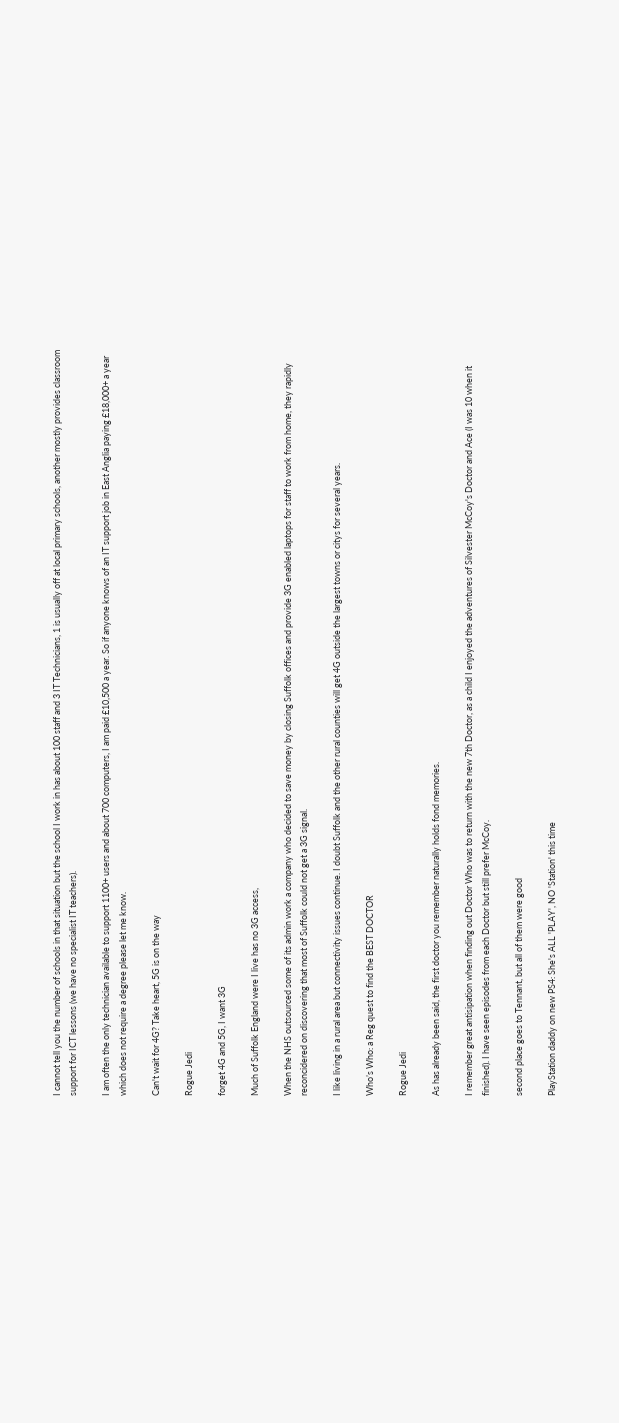I cannot tell you the number of schools in that situation but the school I work in has about 100 staff and 3 IT Technicians, 1 is usually off at local primary schools, another mostly provides classroom support for ICT lessons (we have no specialist IT teachers).

I am often the only technician available to support 1100+ users and about 700 computers, I am paid £10,500 a year. So if anyone knows of an IT support job in East Anglia paying £18,000+ a year which does not require a degree please let me know.

Can't wait for 4G? Take heart, 5G is on the way

Rogue Jedi

forget 4G and 5G, I want 3G

Much of Suffolk England were I live has no 3G access,

When the NHS outsourced some of its admin work a company who decided to save money by closing Suffolk offices and provide 3G enabled laptops for staff to work from home, they rapidly reconcidered on discovering that most of Suffolk could not get a 3G signal.

I like living in a rural area but connectivity issues continue. I doubt Suffolk and the other rural counties will get 4G outside the largest towns or citys for several years.

Who’s Who: a Reg quest to find the BEST DOCTOR

Rogue Jedi

As has already been said, the first doctor you remember naturally holds fond memories.

I remember great antisipation when finding out Doctor Who was to return with the new 7th Doctor, as a child I enjoyed the adventures of Silvester McCoy's Doctor and Ace (I was 10 when it finished). I have seen episodes from each Doctor but still prefer McCoy.

second place goes to Tennant, but all of them were good

PlayStation daddy on new PS4: She's ALL 'PLAY', NO 'Station' this time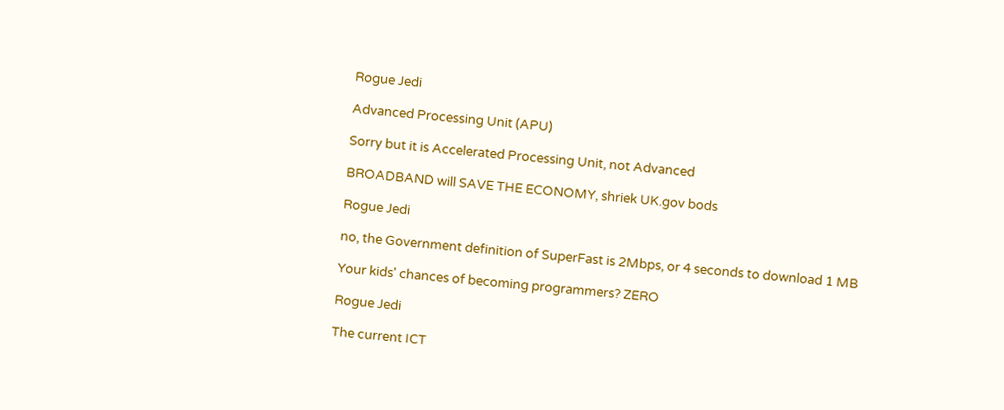Rogue Jedi

Advanced Processing Unit (APU)

Sorry but it is Accelerated Processing Unit, not Advanced

BROADBAND will SAVE THE ECONOMY, shriek UK.gov bods

Rogue Jedi

no, the Government definition of SuperFast is 2Mbps, or 4 seconds to download 1 MB

Your kids' chances of becoming programmers? ZERO

Rogue Jedi

The current ICT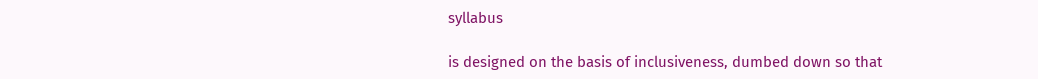syllabus

is designed on the basis of inclusiveness, dumbed down so that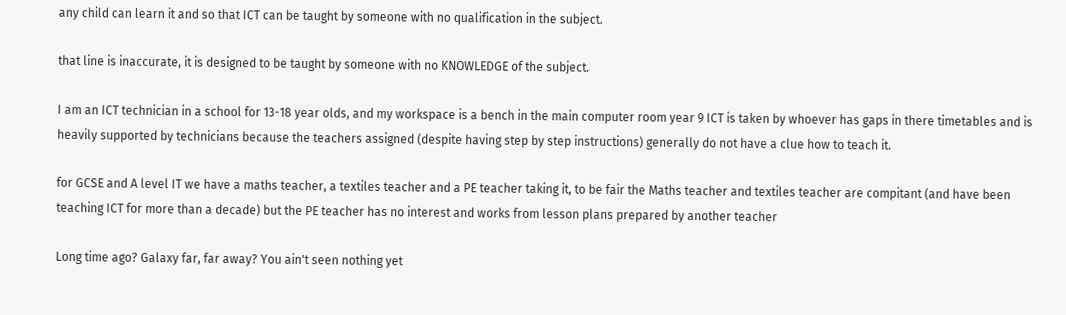any child can learn it and so that ICT can be taught by someone with no qualification in the subject.

that line is inaccurate, it is designed to be taught by someone with no KNOWLEDGE of the subject.

I am an ICT technician in a school for 13-18 year olds, and my workspace is a bench in the main computer room year 9 ICT is taken by whoever has gaps in there timetables and is heavily supported by technicians because the teachers assigned (despite having step by step instructions) generally do not have a clue how to teach it.

for GCSE and A level IT we have a maths teacher, a textiles teacher and a PE teacher taking it, to be fair the Maths teacher and textiles teacher are compitant (and have been teaching ICT for more than a decade) but the PE teacher has no interest and works from lesson plans prepared by another teacher

Long time ago? Galaxy far, far away? You ain't seen nothing yet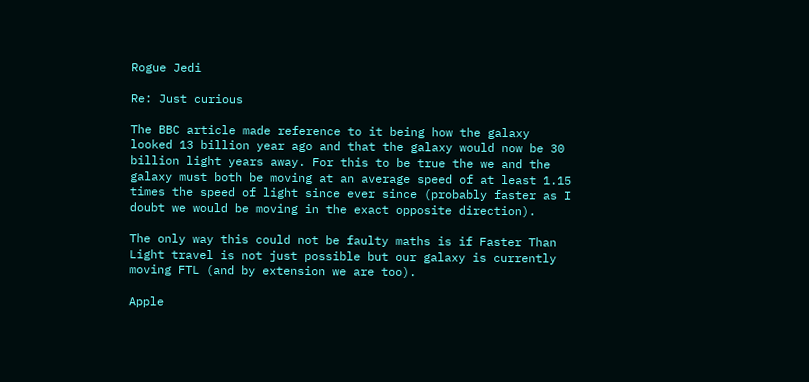Rogue Jedi

Re: Just curious

The BBC article made reference to it being how the galaxy looked 13 billion year ago and that the galaxy would now be 30 billion light years away. For this to be true the we and the galaxy must both be moving at an average speed of at least 1.15 times the speed of light since ever since (probably faster as I doubt we would be moving in the exact opposite direction).

The only way this could not be faulty maths is if Faster Than Light travel is not just possible but our galaxy is currently moving FTL (and by extension we are too).

Apple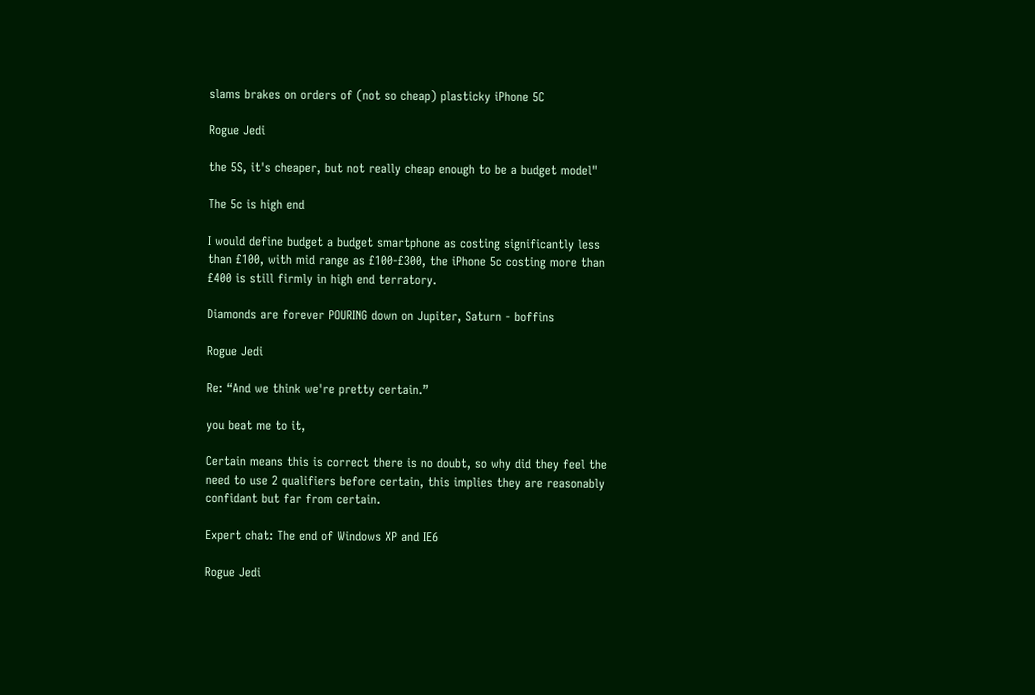slams brakes on orders of (not so cheap) plasticky iPhone 5C

Rogue Jedi

the 5S, it's cheaper, but not really cheap enough to be a budget model"

The 5c is high end

I would define budget a budget smartphone as costing significantly less than £100, with mid range as £100-£300, the iPhone 5c costing more than £400 is still firmly in high end terratory.

Diamonds are forever POURING down on Jupiter, Saturn - boffins

Rogue Jedi

Re: “And we think we're pretty certain.”

you beat me to it,

Certain means this is correct there is no doubt, so why did they feel the need to use 2 qualifiers before certain, this implies they are reasonably confidant but far from certain.

Expert chat: The end of Windows XP and IE6

Rogue Jedi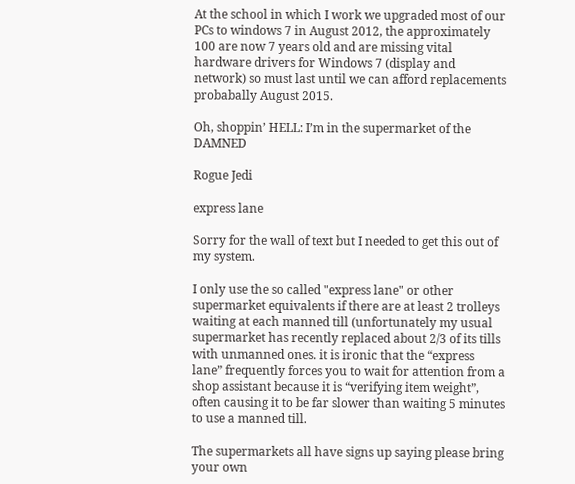At the school in which I work we upgraded most of our PCs to windows 7 in August 2012, the approximately 100 are now 7 years old and are missing vital hardware drivers for Windows 7 (display and network) so must last until we can afford replacements probabally August 2015.

Oh, shoppin’ HELL: I’m in the supermarket of the DAMNED

Rogue Jedi

express lane

Sorry for the wall of text but I needed to get this out of my system.

I only use the so called "express lane" or other supermarket equivalents if there are at least 2 trolleys waiting at each manned till (unfortunately my usual supermarket has recently replaced about 2/3 of its tills with unmanned ones. it is ironic that the “express lane” frequently forces you to wait for attention from a shop assistant because it is “verifying item weight”, often causing it to be far slower than waiting 5 minutes to use a manned till.

The supermarkets all have signs up saying please bring your own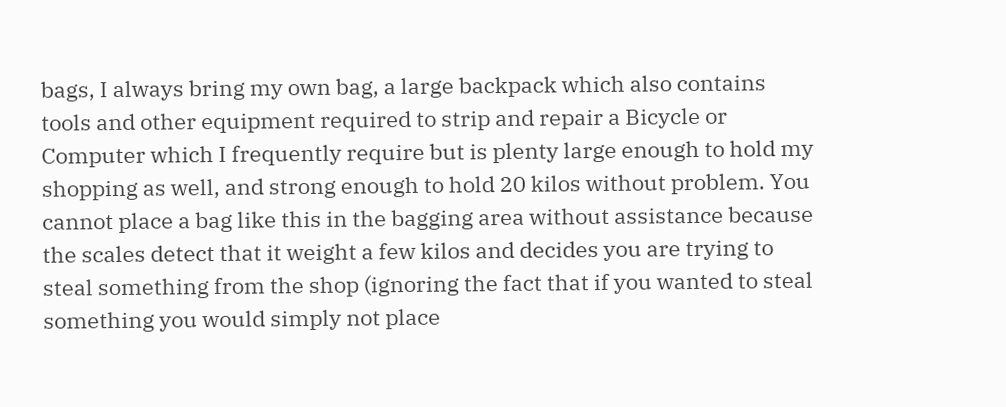bags, I always bring my own bag, a large backpack which also contains tools and other equipment required to strip and repair a Bicycle or Computer which I frequently require but is plenty large enough to hold my shopping as well, and strong enough to hold 20 kilos without problem. You cannot place a bag like this in the bagging area without assistance because the scales detect that it weight a few kilos and decides you are trying to steal something from the shop (ignoring the fact that if you wanted to steal something you would simply not place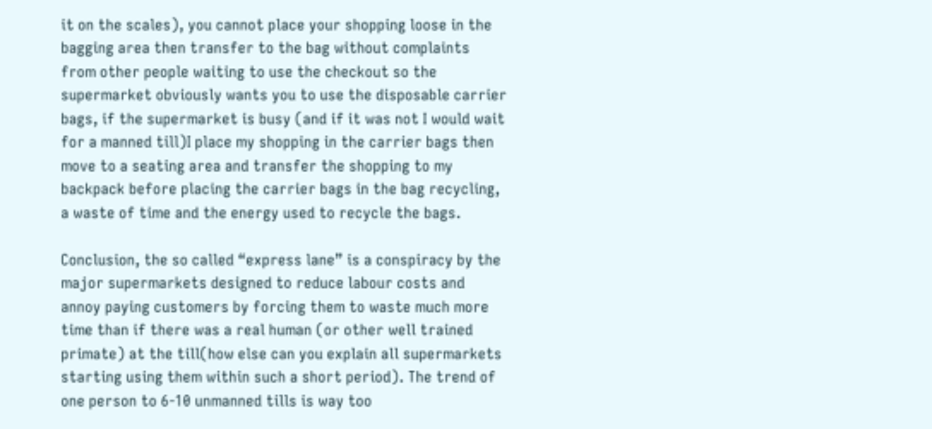it on the scales), you cannot place your shopping loose in the bagging area then transfer to the bag without complaints from other people waiting to use the checkout so the supermarket obviously wants you to use the disposable carrier bags, if the supermarket is busy (and if it was not I would wait for a manned till)I place my shopping in the carrier bags then move to a seating area and transfer the shopping to my backpack before placing the carrier bags in the bag recycling, a waste of time and the energy used to recycle the bags.

Conclusion, the so called “express lane” is a conspiracy by the major supermarkets designed to reduce labour costs and annoy paying customers by forcing them to waste much more time than if there was a real human (or other well trained primate) at the till(how else can you explain all supermarkets starting using them within such a short period). The trend of one person to 6-10 unmanned tills is way too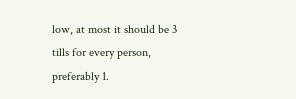low, at most it should be 3 tills for every person, preferably 1.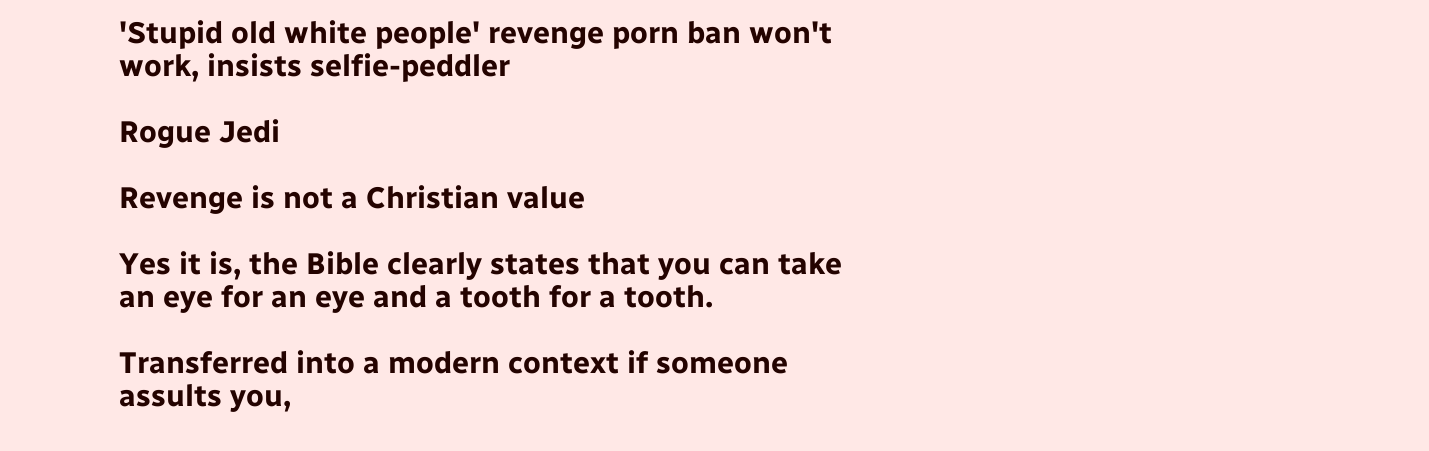'Stupid old white people' revenge porn ban won't work, insists selfie-peddler

Rogue Jedi

Revenge is not a Christian value

Yes it is, the Bible clearly states that you can take an eye for an eye and a tooth for a tooth.

Transferred into a modern context if someone assults you,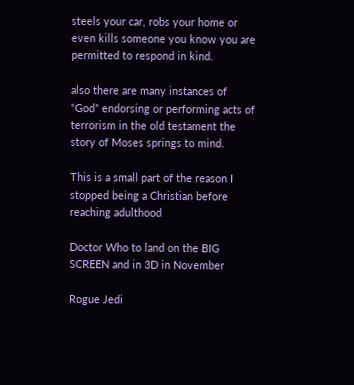steels your car, robs your home or even kills someone you know you are permitted to respond in kind.

also there are many instances of “God” endorsing or performing acts of terrorism in the old testament the story of Moses springs to mind.

This is a small part of the reason I stopped being a Christian before reaching adulthood

Doctor Who to land on the BIG SCREEN and in 3D in November

Rogue Jedi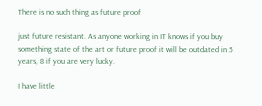There is no such thing as future proof

just future resistant. As anyone working in IT knows if you buy something state of the art or future proof it will be outdated in 5 years, 8 if you are very lucky.

I have little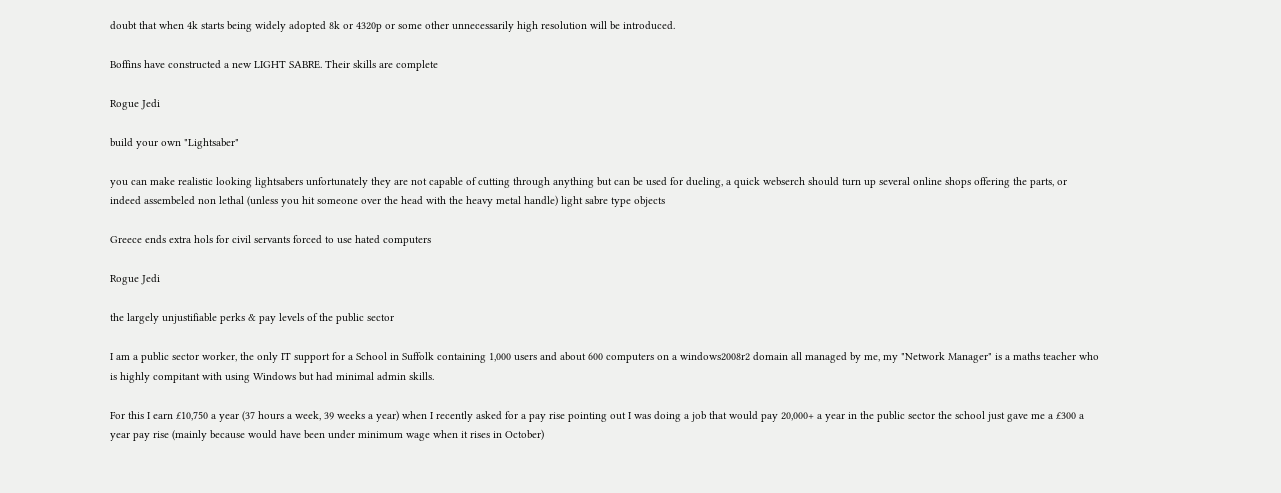doubt that when 4k starts being widely adopted 8k or 4320p or some other unnecessarily high resolution will be introduced.

Boffins have constructed a new LIGHT SABRE. Their skills are complete

Rogue Jedi

build your own "Lightsaber"

you can make realistic looking lightsabers unfortunately they are not capable of cutting through anything but can be used for dueling, a quick webserch should turn up several online shops offering the parts, or indeed assembeled non lethal (unless you hit someone over the head with the heavy metal handle) light sabre type objects

Greece ends extra hols for civil servants forced to use hated computers

Rogue Jedi

the largely unjustifiable perks & pay levels of the public sector

I am a public sector worker, the only IT support for a School in Suffolk containing 1,000 users and about 600 computers on a windows2008r2 domain all managed by me, my "Network Manager" is a maths teacher who is highly compitant with using Windows but had minimal admin skills.

For this I earn £10,750 a year (37 hours a week, 39 weeks a year) when I recently asked for a pay rise pointing out I was doing a job that would pay 20,000+ a year in the public sector the school just gave me a £300 a year pay rise (mainly because would have been under minimum wage when it rises in October)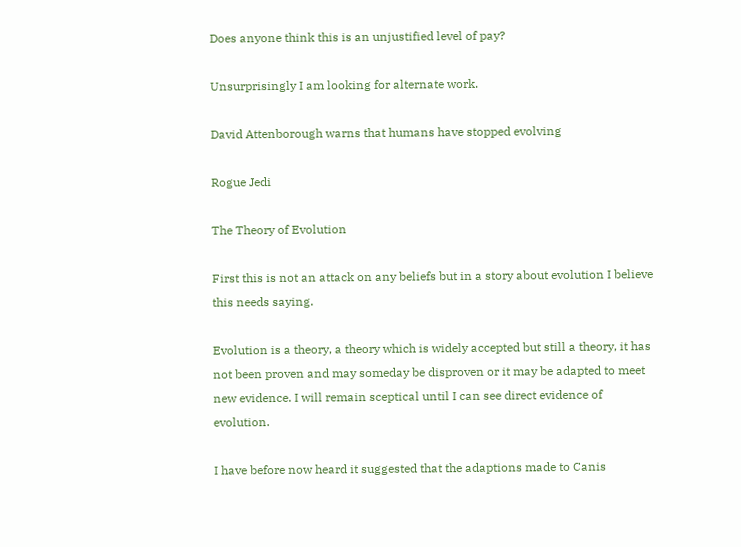Does anyone think this is an unjustified level of pay?

Unsurprisingly I am looking for alternate work.

David Attenborough warns that humans have stopped evolving

Rogue Jedi

The Theory of Evolution

First this is not an attack on any beliefs but in a story about evolution I believe this needs saying.

Evolution is a theory, a theory which is widely accepted but still a theory, it has not been proven and may someday be disproven or it may be adapted to meet new evidence. I will remain sceptical until I can see direct evidence of evolution.

I have before now heard it suggested that the adaptions made to Canis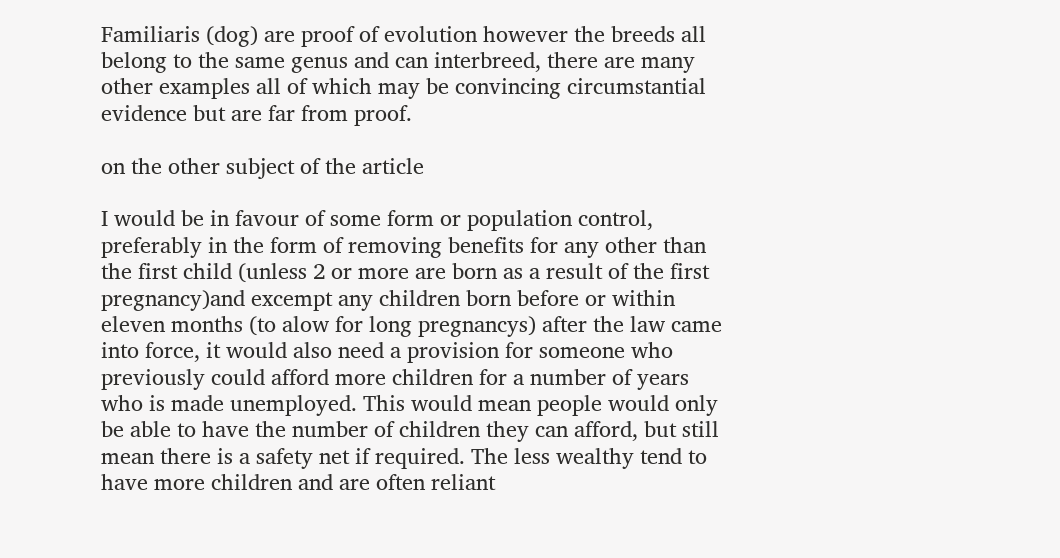Familiaris (dog) are proof of evolution however the breeds all belong to the same genus and can interbreed, there are many other examples all of which may be convincing circumstantial evidence but are far from proof.

on the other subject of the article

I would be in favour of some form or population control, preferably in the form of removing benefits for any other than the first child (unless 2 or more are born as a result of the first pregnancy)and excempt any children born before or within eleven months (to alow for long pregnancys) after the law came into force, it would also need a provision for someone who previously could afford more children for a number of years who is made unemployed. This would mean people would only be able to have the number of children they can afford, but still mean there is a safety net if required. The less wealthy tend to have more children and are often reliant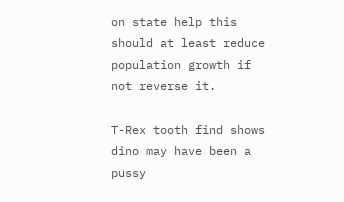on state help this should at least reduce population growth if not reverse it.

T-Rex tooth find shows dino may have been a pussy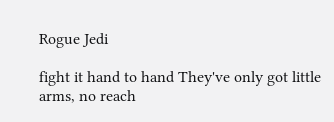Rogue Jedi

fight it hand to hand They've only got little arms, no reach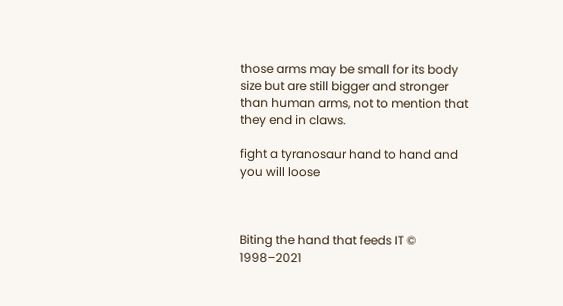those arms may be small for its body size but are still bigger and stronger than human arms, not to mention that they end in claws.

fight a tyranosaur hand to hand and you will loose



Biting the hand that feeds IT © 1998–2021